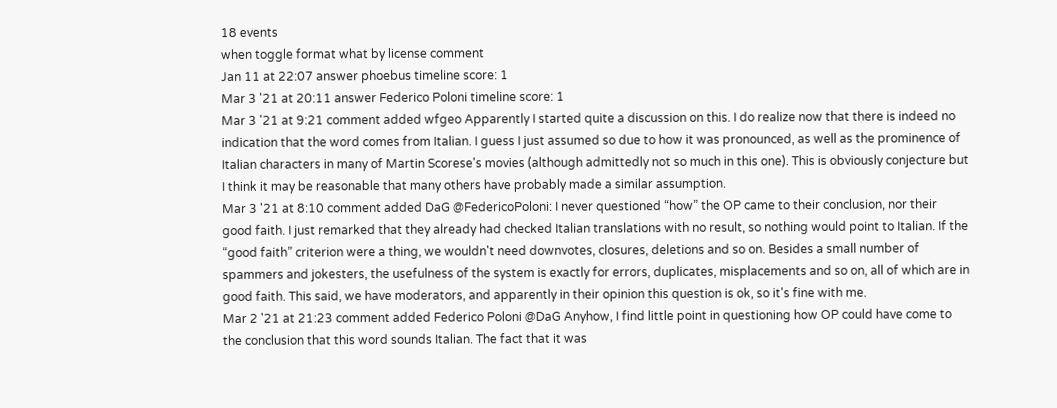18 events
when toggle format what by license comment
Jan 11 at 22:07 answer phoebus timeline score: 1
Mar 3 '21 at 20:11 answer Federico Poloni timeline score: 1
Mar 3 '21 at 9:21 comment added wfgeo Apparently I started quite a discussion on this. I do realize now that there is indeed no indication that the word comes from Italian. I guess I just assumed so due to how it was pronounced, as well as the prominence of Italian characters in many of Martin Scorese's movies (although admittedly not so much in this one). This is obviously conjecture but I think it may be reasonable that many others have probably made a similar assumption.
Mar 3 '21 at 8:10 comment added DaG @FedericoPoloni: I never questioned “how” the OP came to their conclusion, nor their good faith. I just remarked that they already had checked Italian translations with no result, so nothing would point to Italian. If the “good faith” criterion were a thing, we wouldn't need downvotes, closures, deletions and so on. Besides a small number of spammers and jokesters, the usefulness of the system is exactly for errors, duplicates, misplacements and so on, all of which are in good faith. This said, we have moderators, and apparently in their opinion this question is ok, so it's fine with me.
Mar 2 '21 at 21:23 comment added Federico Poloni @DaG Anyhow, I find little point in questioning how OP could have come to the conclusion that this word sounds Italian. The fact that it was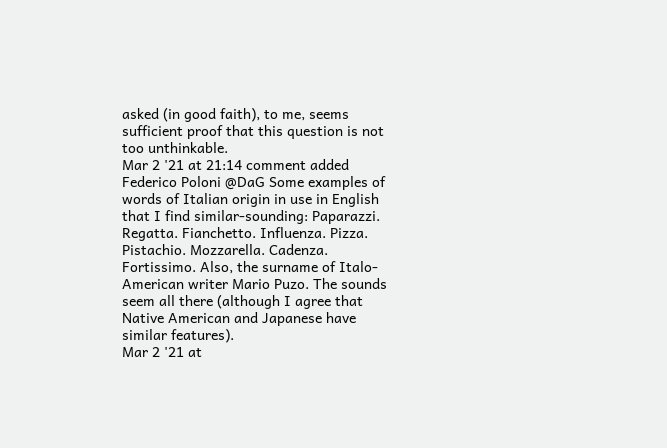asked (in good faith), to me, seems sufficient proof that this question is not too unthinkable.
Mar 2 '21 at 21:14 comment added Federico Poloni @DaG Some examples of words of Italian origin in use in English that I find similar-sounding: Paparazzi. Regatta. Fianchetto. Influenza. Pizza. Pistachio. Mozzarella. Cadenza. Fortissimo. Also, the surname of Italo-American writer Mario Puzo. The sounds seem all there (although I agree that Native American and Japanese have similar features).
Mar 2 '21 at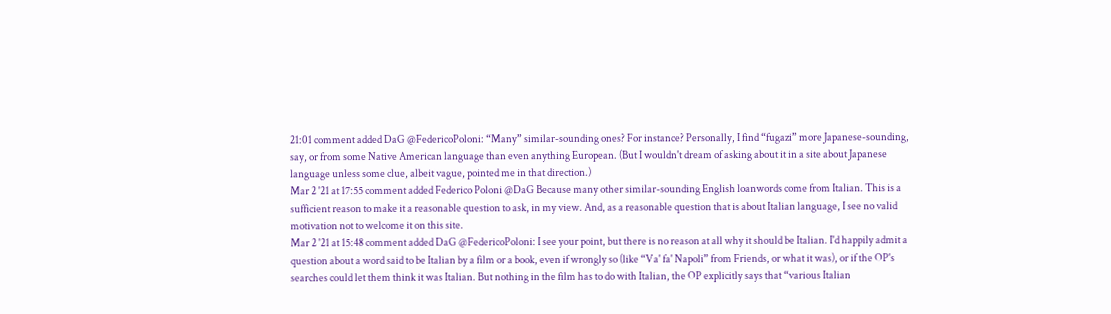21:01 comment added DaG @FedericoPoloni: “Many” similar-sounding ones? For instance? Personally, I find “fugazi” more Japanese-sounding, say, or from some Native American language than even anything European. (But I wouldn't dream of asking about it in a site about Japanese language unless some clue, albeit vague, pointed me in that direction.)
Mar 2 '21 at 17:55 comment added Federico Poloni @DaG Because many other similar-sounding English loanwords come from Italian. This is a sufficient reason to make it a reasonable question to ask, in my view. And, as a reasonable question that is about Italian language, I see no valid motivation not to welcome it on this site.
Mar 2 '21 at 15:48 comment added DaG @FedericoPoloni: I see your point, but there is no reason at all why it should be Italian. I'd happily admit a question about a word said to be Italian by a film or a book, even if wrongly so (like “Va' fa' Napoli” from Friends, or what it was), or if the OP's searches could let them think it was Italian. But nothing in the film has to do with Italian, the OP explicitly says that “various Italian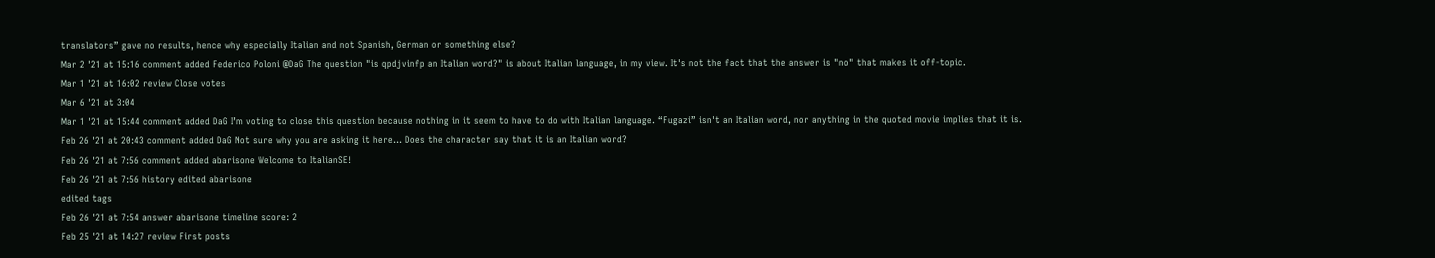translators” gave no results, hence why especially Italian and not Spanish, German or something else?
Mar 2 '21 at 15:16 comment added Federico Poloni @DaG The question "is qpdjvinfp an Italian word?" is about Italian language, in my view. It's not the fact that the answer is "no" that makes it off-topic.
Mar 1 '21 at 16:02 review Close votes
Mar 6 '21 at 3:04
Mar 1 '21 at 15:44 comment added DaG I’m voting to close this question because nothing in it seem to have to do with Italian language. “Fugazi” isn't an Italian word, nor anything in the quoted movie implies that it is.
Feb 26 '21 at 20:43 comment added DaG Not sure why you are asking it here... Does the character say that it is an Italian word?
Feb 26 '21 at 7:56 comment added abarisone Welcome to ItalianSE!
Feb 26 '21 at 7:56 history edited abarisone
edited tags
Feb 26 '21 at 7:54 answer abarisone timeline score: 2
Feb 25 '21 at 14:27 review First posts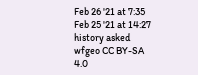Feb 26 '21 at 7:35
Feb 25 '21 at 14:27 history asked wfgeo CC BY-SA 4.0